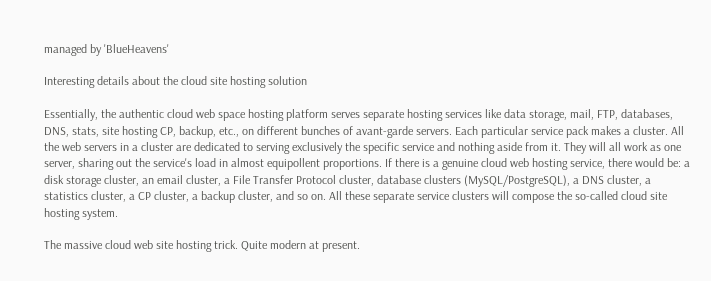managed by 'BlueHeavens'

Interesting details about the cloud site hosting solution

Essentially, the authentic cloud web space hosting platform serves separate hosting services like data storage, mail, FTP, databases, DNS, stats, site hosting CP, backup, etc., on different bunches of avant-garde servers. Each particular service pack makes a cluster. All the web servers in a cluster are dedicated to serving exclusively the specific service and nothing aside from it. They will all work as one server, sharing out the service's load in almost equipollent proportions. If there is a genuine cloud web hosting service, there would be: a disk storage cluster, an email cluster, a File Transfer Protocol cluster, database clusters (MySQL/PostgreSQL), a DNS cluster, a statistics cluster, a CP cluster, a backup cluster, and so on. All these separate service clusters will compose the so-called cloud site hosting system.

The massive cloud web site hosting trick. Quite modern at present.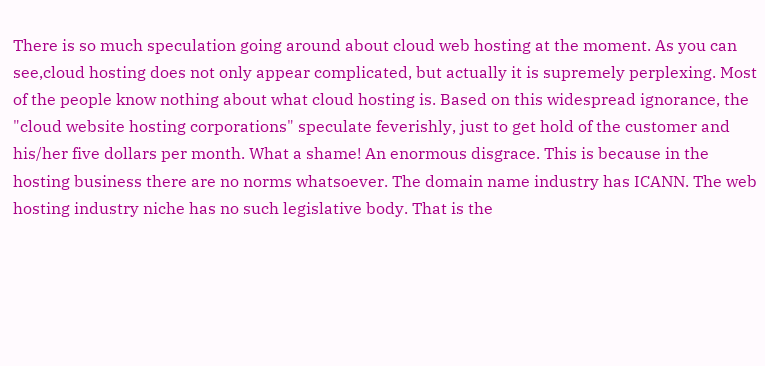There is so much speculation going around about cloud web hosting at the moment. As you can see,cloud hosting does not only appear complicated, but actually it is supremely perplexing. Most of the people know nothing about what cloud hosting is. Based on this widespread ignorance, the "cloud website hosting corporations" speculate feverishly, just to get hold of the customer and his/her five dollars per month. What a shame! An enormous disgrace. This is because in the hosting business there are no norms whatsoever. The domain name industry has ICANN. The web hosting industry niche has no such legislative body. That is the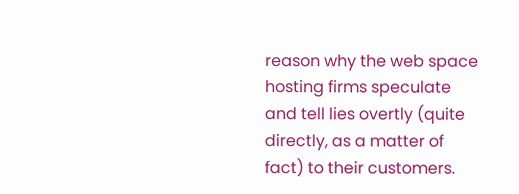reason why the web space hosting firms speculate and tell lies overtly (quite directly, as a matter of fact) to their customers.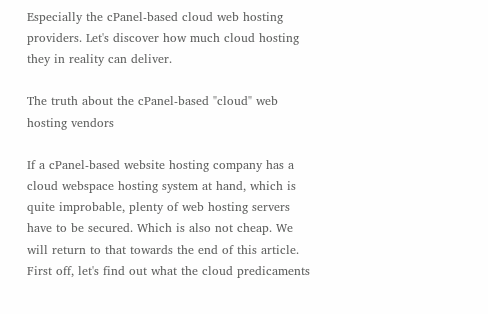Especially the cPanel-based cloud web hosting providers. Let's discover how much cloud hosting they in reality can deliver.

The truth about the cPanel-based "cloud" web hosting vendors

If a cPanel-based website hosting company has a cloud webspace hosting system at hand, which is quite improbable, plenty of web hosting servers have to be secured. Which is also not cheap. We will return to that towards the end of this article. First off, let's find out what the cloud predicaments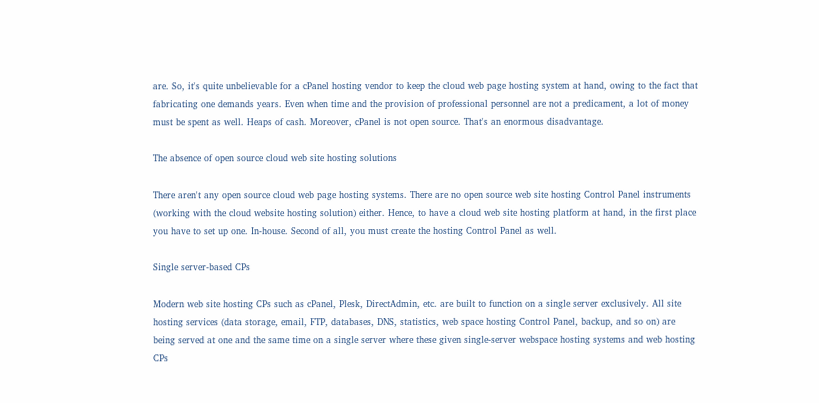are. So, it's quite unbelievable for a cPanel hosting vendor to keep the cloud web page hosting system at hand, owing to the fact that fabricating one demands years. Even when time and the provision of professional personnel are not a predicament, a lot of money must be spent as well. Heaps of cash. Moreover, cPanel is not open source. That's an enormous disadvantage.

The absence of open source cloud web site hosting solutions

There aren't any open source cloud web page hosting systems. There are no open source web site hosting Control Panel instruments (working with the cloud website hosting solution) either. Hence, to have a cloud web site hosting platform at hand, in the first place you have to set up one. In-house. Second of all, you must create the hosting Control Panel as well.

Single server-based CPs

Modern web site hosting CPs such as cPanel, Plesk, DirectAdmin, etc. are built to function on a single server exclusively. All site hosting services (data storage, email, FTP, databases, DNS, statistics, web space hosting Control Panel, backup, and so on) are being served at one and the same time on a single server where these given single-server webspace hosting systems and web hosting CPs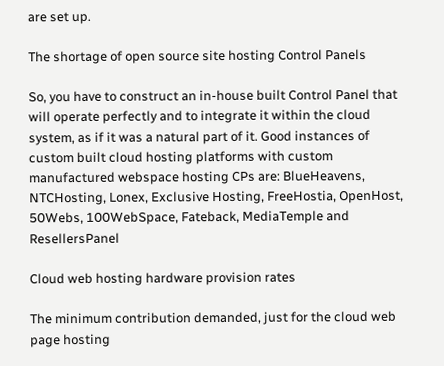are set up.

The shortage of open source site hosting Control Panels

So, you have to construct an in-house built Control Panel that will operate perfectly and to integrate it within the cloud system, as if it was a natural part of it. Good instances of custom built cloud hosting platforms with custom manufactured webspace hosting CPs are: BlueHeavens, NTCHosting, Lonex, Exclusive Hosting, FreeHostia, OpenHost, 50Webs, 100WebSpace, Fateback, MediaTemple and ResellersPanel

Cloud web hosting hardware provision rates

The minimum contribution demanded, just for the cloud web page hosting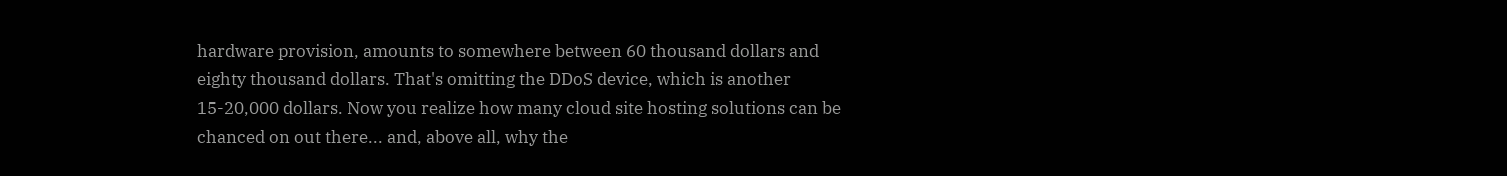hardware provision, amounts to somewhere between 60 thousand dollars and eighty thousand dollars. That's omitting the DDoS device, which is another 15-20,000 dollars. Now you realize how many cloud site hosting solutions can be chanced on out there... and, above all, why the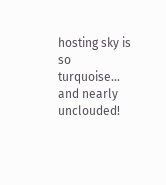hosting sky is so turquoise... and nearly unclouded!